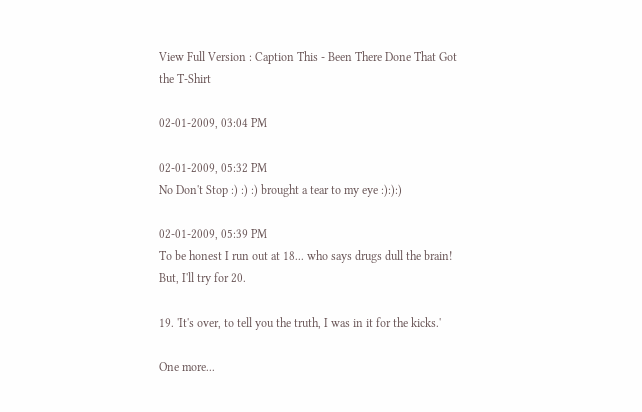View Full Version : Caption This - Been There Done That Got the T-Shirt

02-01-2009, 03:04 PM

02-01-2009, 05:32 PM
No Don't Stop :) :) :) brought a tear to my eye :):):)

02-01-2009, 05:39 PM
To be honest I run out at 18... who says drugs dull the brain! But, I'll try for 20.

19. 'It's over, to tell you the truth, I was in it for the kicks.'

One more...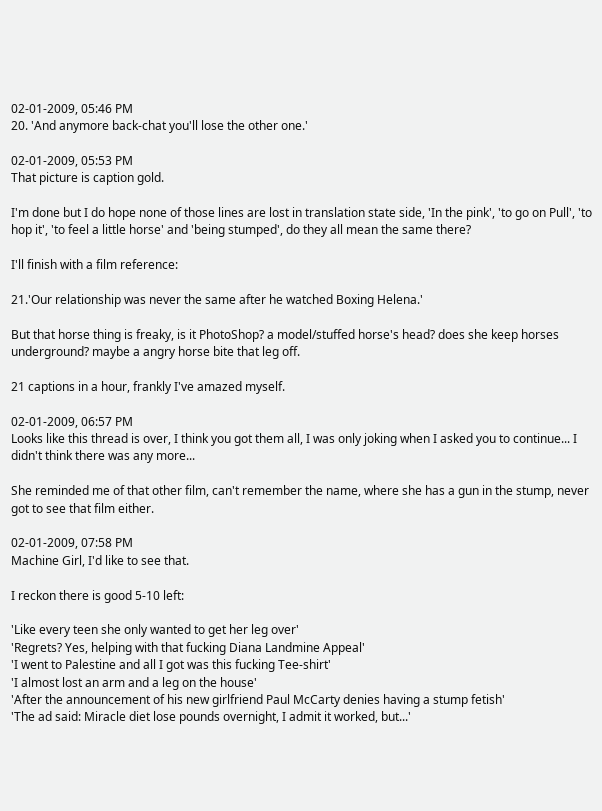02-01-2009, 05:46 PM
20. 'And anymore back-chat you'll lose the other one.'

02-01-2009, 05:53 PM
That picture is caption gold.

I'm done but I do hope none of those lines are lost in translation state side, 'In the pink', 'to go on Pull', 'to hop it', 'to feel a little horse' and 'being stumped', do they all mean the same there?

I'll finish with a film reference:

21.'Our relationship was never the same after he watched Boxing Helena.'

But that horse thing is freaky, is it PhotoShop? a model/stuffed horse's head? does she keep horses underground? maybe a angry horse bite that leg off.

21 captions in a hour, frankly I've amazed myself.

02-01-2009, 06:57 PM
Looks like this thread is over, I think you got them all, I was only joking when I asked you to continue... I didn't think there was any more...

She reminded me of that other film, can't remember the name, where she has a gun in the stump, never got to see that film either.

02-01-2009, 07:58 PM
Machine Girl, I'd like to see that.

I reckon there is good 5-10 left:

'Like every teen she only wanted to get her leg over'
'Regrets? Yes, helping with that fucking Diana Landmine Appeal'
'I went to Palestine and all I got was this fucking Tee-shirt'
'I almost lost an arm and a leg on the house'
'After the announcement of his new girlfriend Paul McCarty denies having a stump fetish'
'The ad said: Miracle diet lose pounds overnight, I admit it worked, but...'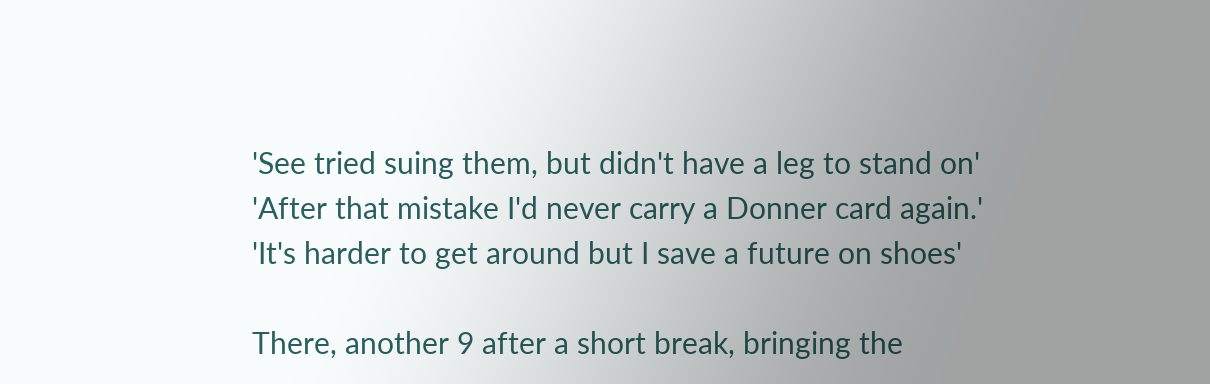'See tried suing them, but didn't have a leg to stand on'
'After that mistake I'd never carry a Donner card again.'
'It's harder to get around but I save a future on shoes'

There, another 9 after a short break, bringing the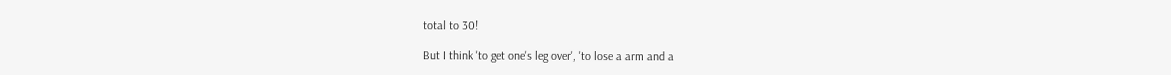total to 30!

But I think 'to get one's leg over', 'to lose a arm and a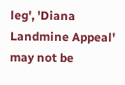leg', 'Diana Landmine Appeal' may not be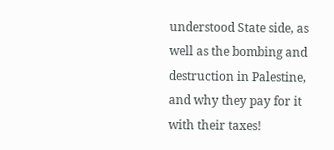understood State side, as well as the bombing and destruction in Palestine, and why they pay for it with their taxes!